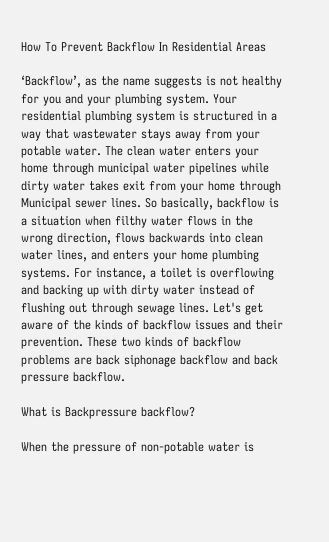How To Prevent Backflow In Residential Areas

‘Backflow’, as the name suggests is not healthy for you and your plumbing system. Your residential plumbing system is structured in a way that wastewater stays away from your potable water. The clean water enters your home through municipal water pipelines while dirty water takes exit from your home through Municipal sewer lines. So basically, backflow is a situation when filthy water flows in the wrong direction, flows backwards into clean water lines, and enters your home plumbing systems. For instance, a toilet is overflowing and backing up with dirty water instead of flushing out through sewage lines. Let's get aware of the kinds of backflow issues and their prevention. These two kinds of backflow problems are back siphonage backflow and back pressure backflow.

What is Backpressure backflow?

When the pressure of non-potable water is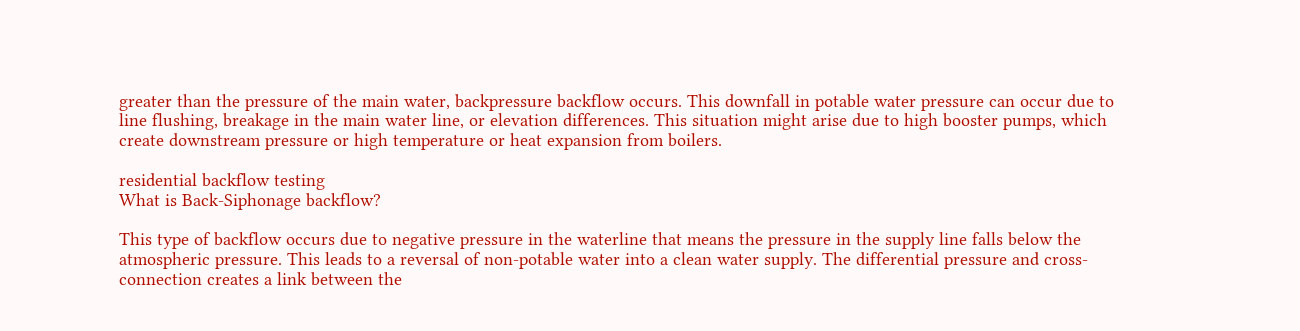greater than the pressure of the main water, backpressure backflow occurs. This downfall in potable water pressure can occur due to line flushing, breakage in the main water line, or elevation differences. This situation might arise due to high booster pumps, which create downstream pressure or high temperature or heat expansion from boilers.

residential backflow testing
What is Back-Siphonage backflow?

This type of backflow occurs due to negative pressure in the waterline that means the pressure in the supply line falls below the atmospheric pressure. This leads to a reversal of non-potable water into a clean water supply. The differential pressure and cross-connection creates a link between the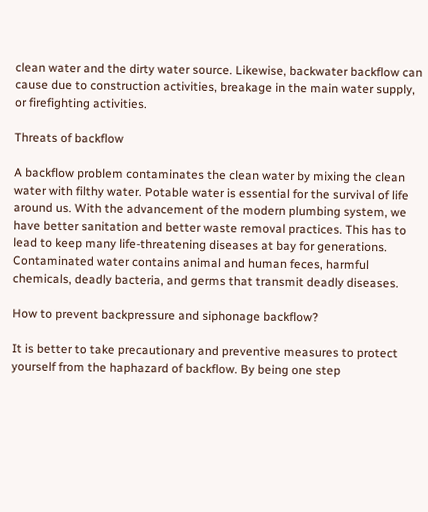clean water and the dirty water source. Likewise, backwater backflow can cause due to construction activities, breakage in the main water supply, or firefighting activities.

Threats of backflow

A backflow problem contaminates the clean water by mixing the clean water with filthy water. Potable water is essential for the survival of life around us. With the advancement of the modern plumbing system, we have better sanitation and better waste removal practices. This has to lead to keep many life-threatening diseases at bay for generations. Contaminated water contains animal and human feces, harmful chemicals, deadly bacteria, and germs that transmit deadly diseases.

How to prevent backpressure and siphonage backflow?

It is better to take precautionary and preventive measures to protect yourself from the haphazard of backflow. By being one step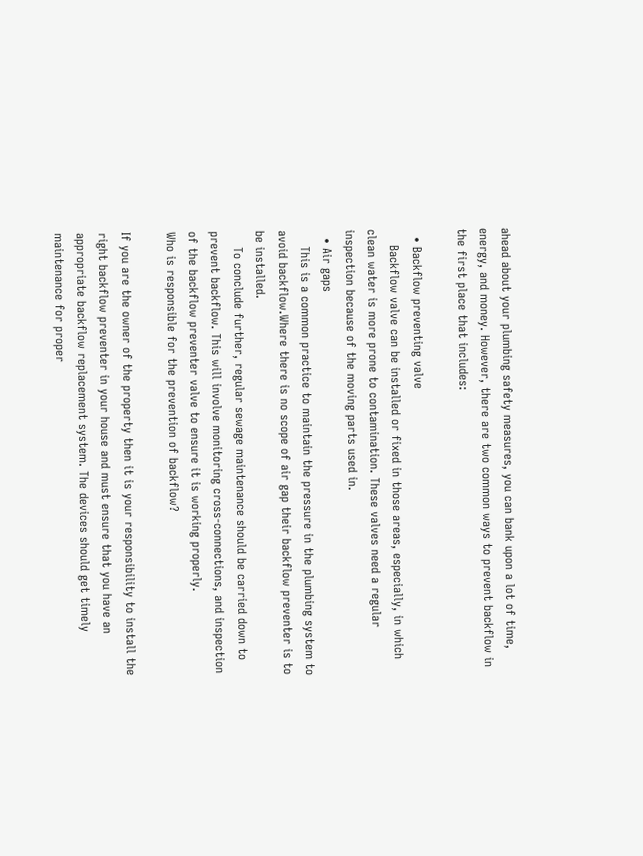ahead about your plumbing safety measures, you can bank upon a lot of time, energy, and money. However, there are two common ways to prevent backflow in the first place that includes:

  • Backflow preventing valve
    Backflow valve can be installed or fixed in those areas, especially, in which clean water is more prone to contamination. These valves need a regular inspection because of the moving parts used in.
  • Air gaps
    This is a common practice to maintain the pressure in the plumbing system to avoid backflow.Where there is no scope of air gap their backflow preventer is to be installed.
    To conclude further, regular sewage maintenance should be carried down to prevent backflow. This will involve monitoring cross-connections, and inspection of the backflow preventer valve to ensure it is working properly.
Who is responsible for the prevention of backflow?

If you are the owner of the property then it is your responsibility to install the right backflow preventer in your house and must ensure that you have an appropriate backflow replacement system. The devices should get timely maintenance for proper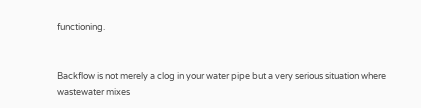functioning.


Backflow is not merely a clog in your water pipe but a very serious situation where wastewater mixes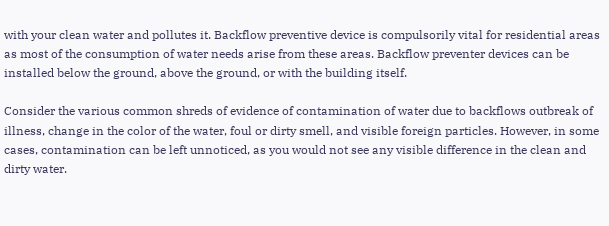with your clean water and pollutes it. Backflow preventive device is compulsorily vital for residential areas as most of the consumption of water needs arise from these areas. Backflow preventer devices can be installed below the ground, above the ground, or with the building itself.

Consider the various common shreds of evidence of contamination of water due to backflows outbreak of illness, change in the color of the water, foul or dirty smell, and visible foreign particles. However, in some cases, contamination can be left unnoticed, as you would not see any visible difference in the clean and dirty water.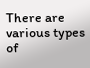There are various types of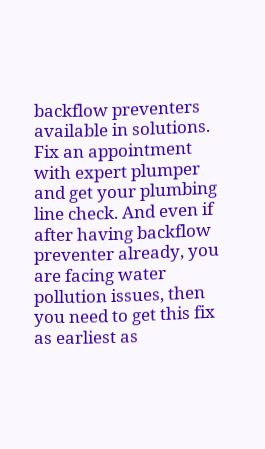backflow preventers available in solutions. Fix an appointment with expert plumper and get your plumbing line check. And even if after having backflow preventer already, you are facing water pollution issues, then you need to get this fix as earliest as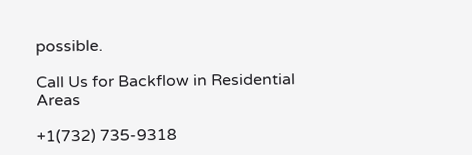possible.

Call Us for Backflow in Residential Areas

+1(732) 735-9318